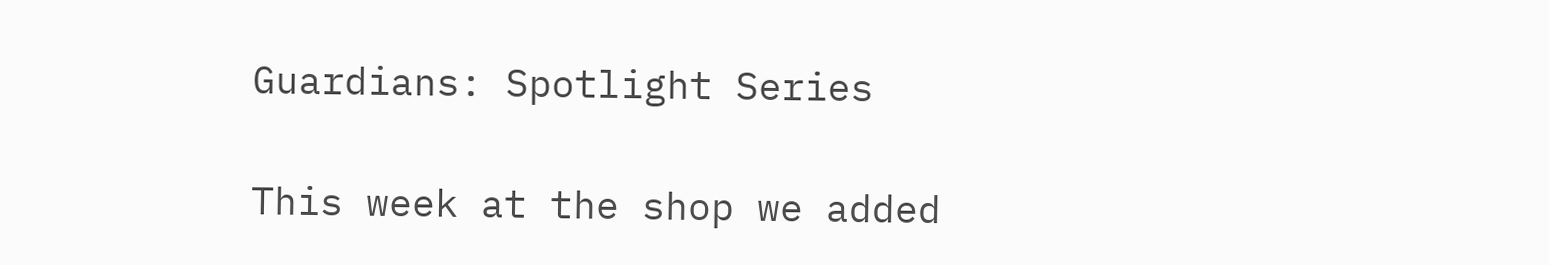Guardians: Spotlight Series

This week at the shop we added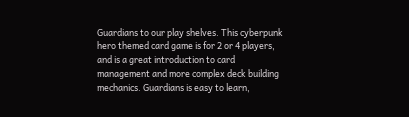Guardians to our play shelves. This cyberpunk hero themed card game is for 2 or 4 players, and is a great introduction to card management and more complex deck building mechanics. Guardians is easy to learn,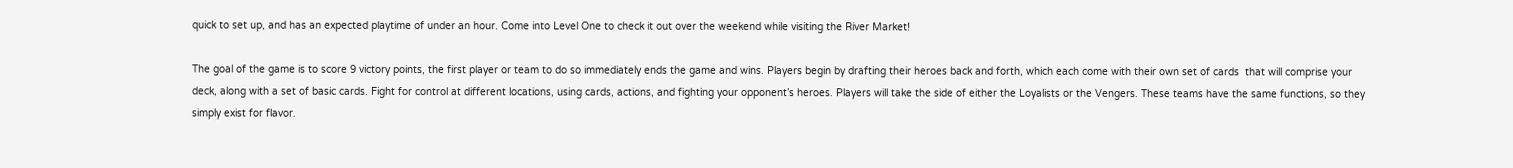quick to set up, and has an expected playtime of under an hour. Come into Level One to check it out over the weekend while visiting the River Market!

The goal of the game is to score 9 victory points, the first player or team to do so immediately ends the game and wins. Players begin by drafting their heroes back and forth, which each come with their own set of cards  that will comprise your deck, along with a set of basic cards. Fight for control at different locations, using cards, actions, and fighting your opponent’s heroes. Players will take the side of either the Loyalists or the Vengers. These teams have the same functions, so they simply exist for flavor.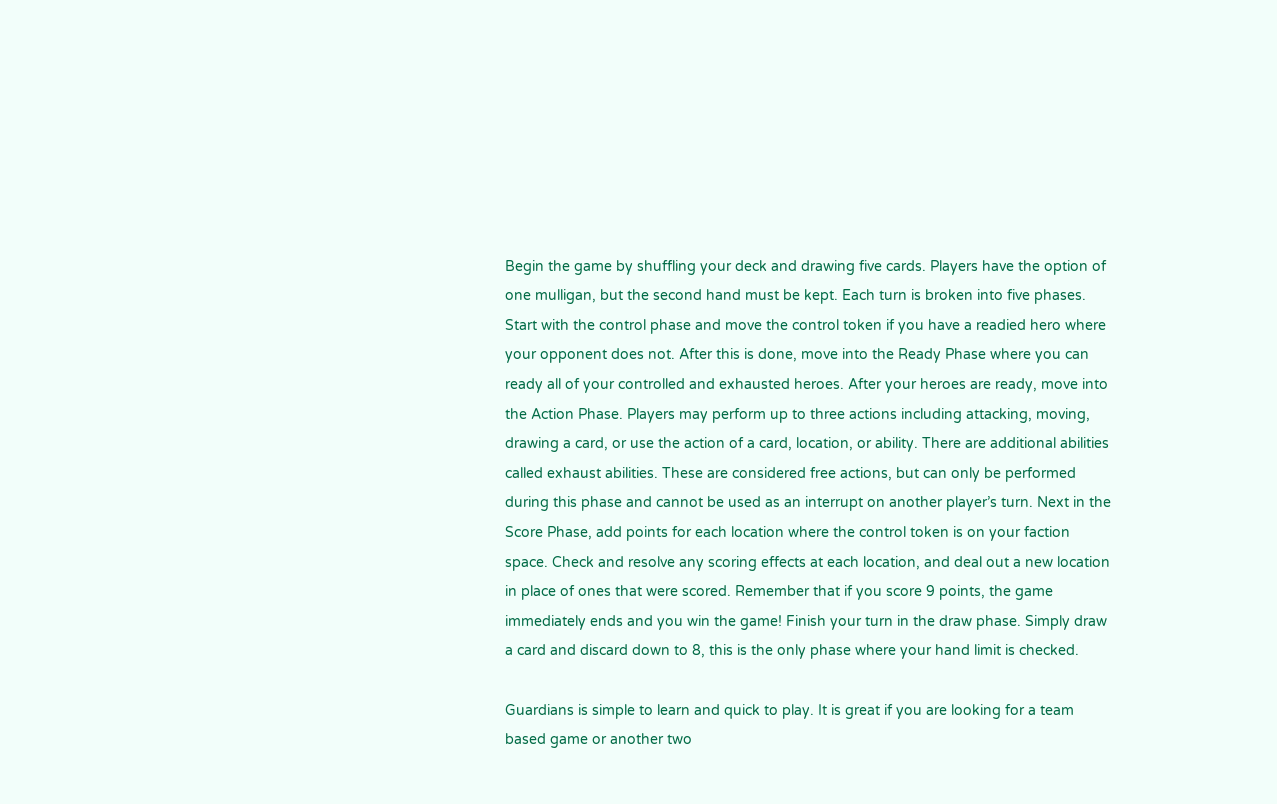Begin the game by shuffling your deck and drawing five cards. Players have the option of one mulligan, but the second hand must be kept. Each turn is broken into five phases. Start with the control phase and move the control token if you have a readied hero where your opponent does not. After this is done, move into the Ready Phase where you can ready all of your controlled and exhausted heroes. After your heroes are ready, move into the Action Phase. Players may perform up to three actions including attacking, moving, drawing a card, or use the action of a card, location, or ability. There are additional abilities called exhaust abilities. These are considered free actions, but can only be performed during this phase and cannot be used as an interrupt on another player’s turn. Next in the Score Phase, add points for each location where the control token is on your faction space. Check and resolve any scoring effects at each location, and deal out a new location in place of ones that were scored. Remember that if you score 9 points, the game immediately ends and you win the game! Finish your turn in the draw phase. Simply draw a card and discard down to 8, this is the only phase where your hand limit is checked.

Guardians is simple to learn and quick to play. It is great if you are looking for a team based game or another two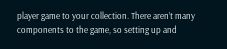player game to your collection. There aren’t many components to the game, so setting up and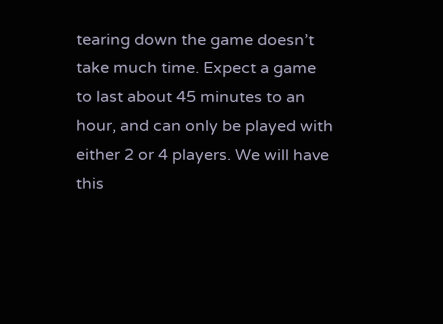tearing down the game doesn’t take much time. Expect a game to last about 45 minutes to an hour, and can only be played with either 2 or 4 players. We will have this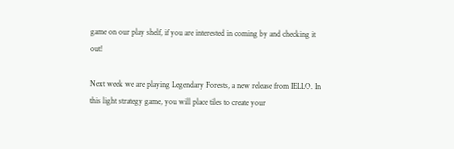game on our play shelf, if you are interested in coming by and checking it out!

Next week we are playing Legendary Forests, a new release from IELLO. In this light strategy game, you will place tiles to create your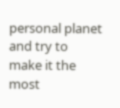personal planet and try to make it the most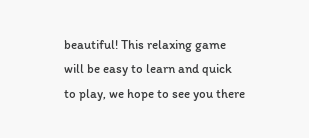beautiful! This relaxing game will be easy to learn and quick to play, we hope to see you there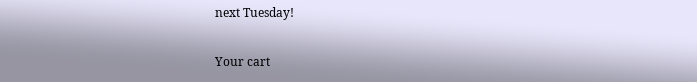next Tuesday!

Your cart